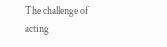The challenge of acting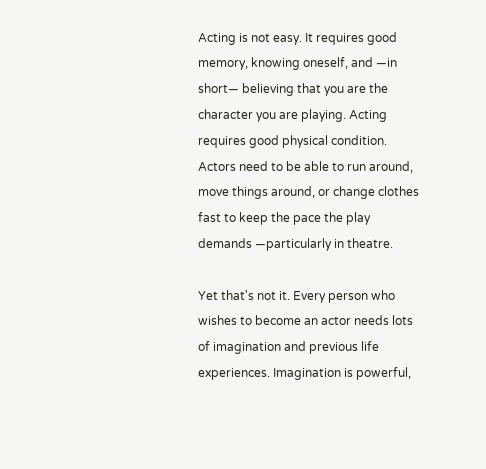Acting is not easy. It requires good memory, knowing oneself, and —in short— believing that you are the character you are playing. Acting requires good physical condition. Actors need to be able to run around, move things around, or change clothes fast to keep the pace the play demands —particularly in theatre.

Yet that's not it. Every person who wishes to become an actor needs lots of imagination and previous life experiences. Imagination is powerful,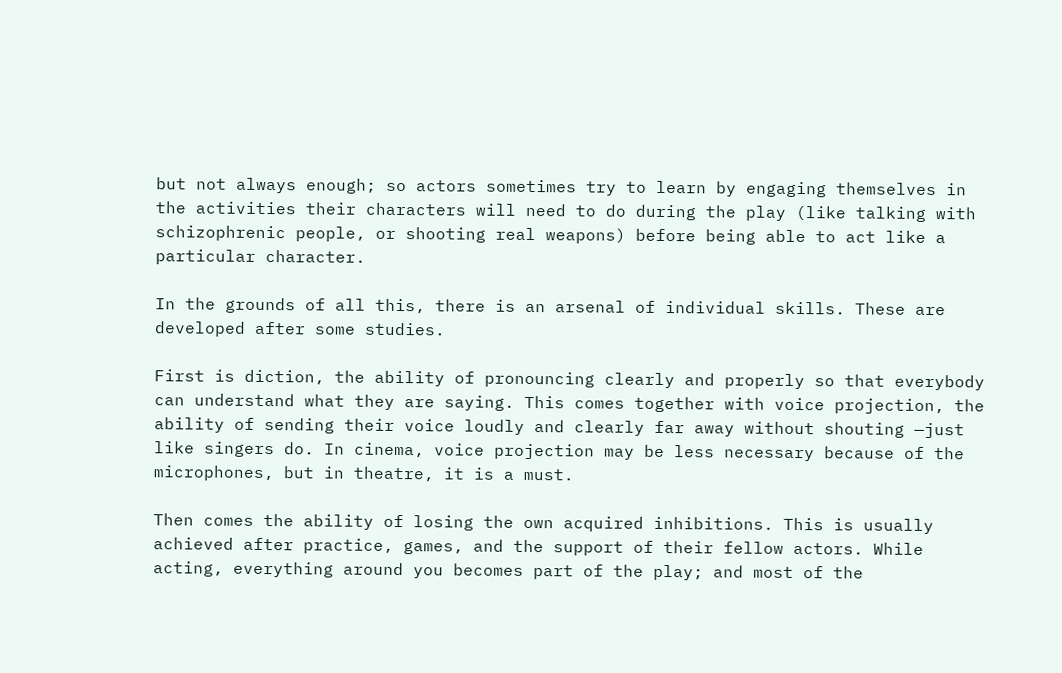but not always enough; so actors sometimes try to learn by engaging themselves in the activities their characters will need to do during the play (like talking with schizophrenic people, or shooting real weapons) before being able to act like a particular character.

In the grounds of all this, there is an arsenal of individual skills. These are developed after some studies.

First is diction, the ability of pronouncing clearly and properly so that everybody can understand what they are saying. This comes together with voice projection, the ability of sending their voice loudly and clearly far away without shouting —just like singers do. In cinema, voice projection may be less necessary because of the microphones, but in theatre, it is a must.

Then comes the ability of losing the own acquired inhibitions. This is usually achieved after practice, games, and the support of their fellow actors. While acting, everything around you becomes part of the play; and most of the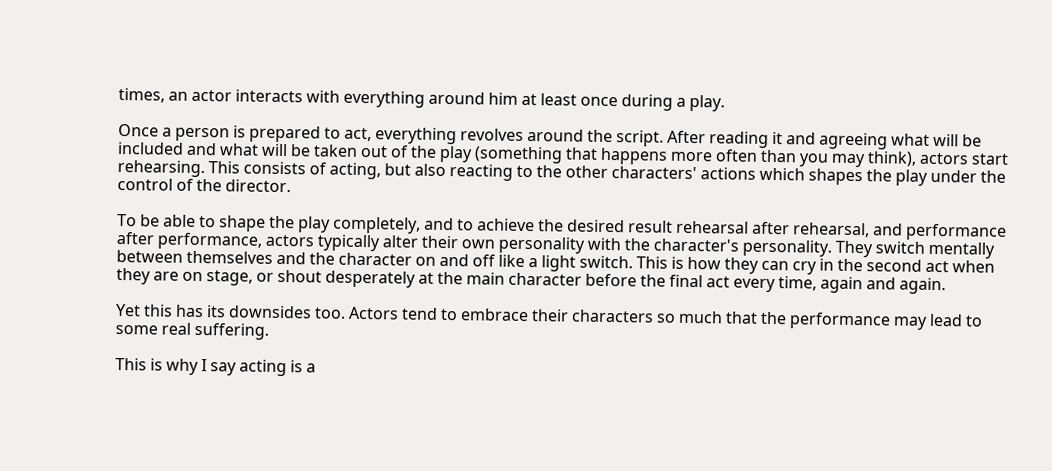times, an actor interacts with everything around him at least once during a play.

Once a person is prepared to act, everything revolves around the script. After reading it and agreeing what will be included and what will be taken out of the play (something that happens more often than you may think), actors start rehearsing. This consists of acting, but also reacting to the other characters' actions which shapes the play under the control of the director.

To be able to shape the play completely, and to achieve the desired result rehearsal after rehearsal, and performance after performance, actors typically alter their own personality with the character's personality. They switch mentally between themselves and the character on and off like a light switch. This is how they can cry in the second act when they are on stage, or shout desperately at the main character before the final act every time, again and again.

Yet this has its downsides too. Actors tend to embrace their characters so much that the performance may lead to some real suffering.

This is why I say acting is a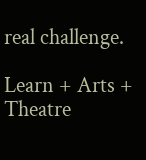real challenge.

Learn + Arts + Theatre